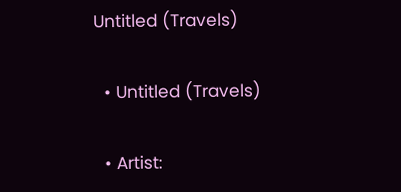Untitled (Travels)

  • Untitled (Travels)

  • Artist: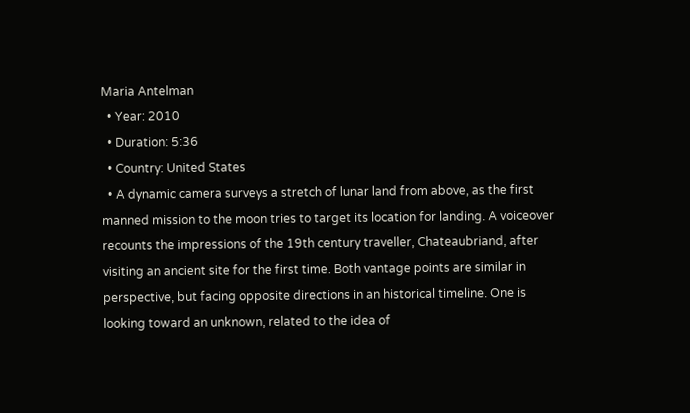Maria Antelman
  • Year: 2010
  • Duration: 5:36
  • Country: United States
  • A dynamic camera surveys a stretch of lunar land from above, as the first manned mission to the moon tries to target its location for landing. A voiceover recounts the impressions of the 19th century traveller, Chateaubriand, after visiting an ancient site for the first time. Both vantage points are similar in perspective, but facing opposite directions in an historical timeline. One is looking toward an unknown, related to the idea of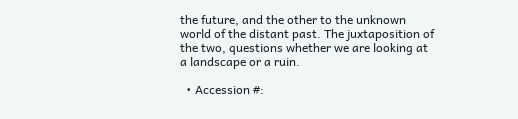the future, and the other to the unknown world of the distant past. The juxtaposition of the two, questions whether we are looking at a landscape or a ruin.

  • Accession #: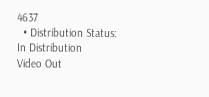4637
  • Distribution Status: In Distribution
Video Out